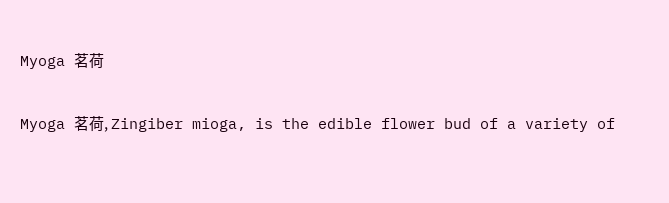Myoga 茗荷

Myoga 茗荷, Zingiber mioga, is the edible flower bud of a variety of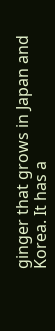ginger that grows in Japan and Korea. It has a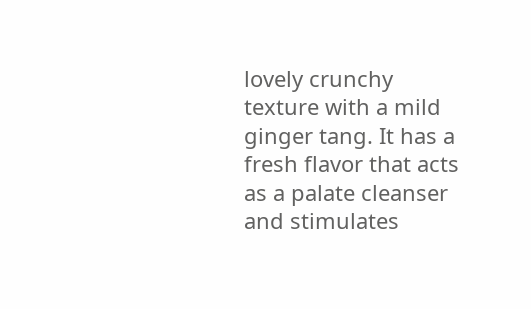lovely crunchy texture with a mild ginger tang. It has a fresh flavor that acts as a palate cleanser and stimulates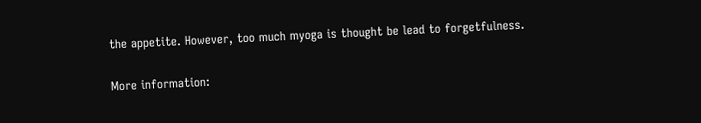the appetite. However, too much myoga is thought be lead to forgetfulness.

More information: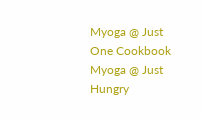Myoga @ Just One Cookbook
Myoga @ Just Hungry